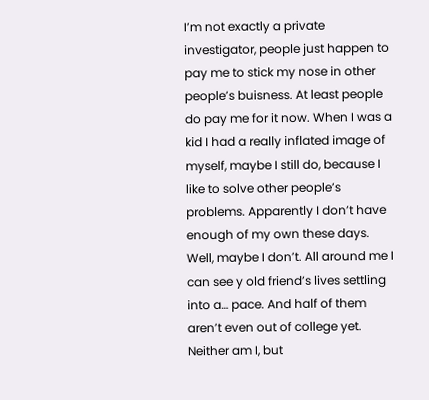I’m not exactly a private investigator, people just happen to pay me to stick my nose in other people’s buisness. At least people do pay me for it now. When I was a kid I had a really inflated image of myself, maybe I still do, because I like to solve other people’s problems. Apparently I don’t have enough of my own these days. Well, maybe I don’t. All around me I can see y old friend’s lives settling into a… pace. And half of them aren’t even out of college yet. Neither am I, but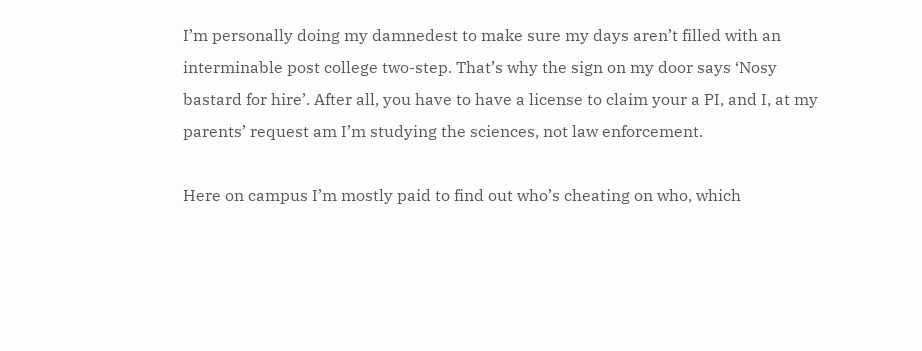I’m personally doing my damnedest to make sure my days aren’t filled with an interminable post college two-step. That’s why the sign on my door says ‘Nosy bastard for hire’. After all, you have to have a license to claim your a PI, and I, at my parents’ request am I’m studying the sciences, not law enforcement.

Here on campus I’m mostly paid to find out who’s cheating on who, which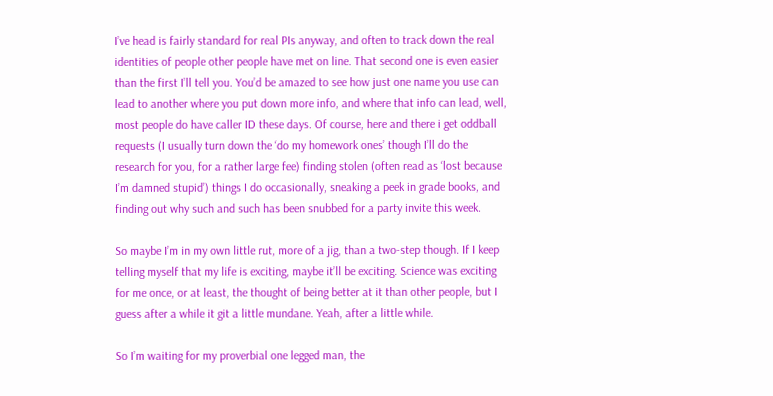I’ve head is fairly standard for real PIs anyway, and often to track down the real identities of people other people have met on line. That second one is even easier than the first I’ll tell you. You’d be amazed to see how just one name you use can lead to another where you put down more info, and where that info can lead, well, most people do have caller ID these days. Of course, here and there i get oddball requests (I usually turn down the ‘do my homework ones’ though I’ll do the research for you, for a rather large fee) finding stolen (often read as ‘lost because I’m damned stupid’) things I do occasionally, sneaking a peek in grade books, and finding out why such and such has been snubbed for a party invite this week.

So maybe I’m in my own little rut, more of a jig, than a two-step though. If I keep telling myself that my life is exciting, maybe it’ll be exciting. Science was exciting for me once, or at least, the thought of being better at it than other people, but I guess after a while it git a little mundane. Yeah, after a little while.

So I’m waiting for my proverbial one legged man, the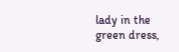lady in the green dress,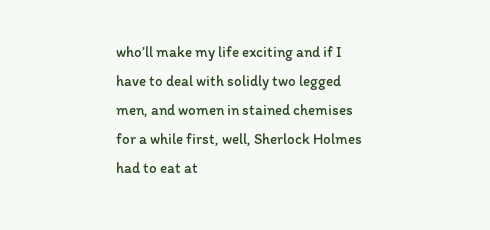who’ll make my life exciting and if I have to deal with solidly two legged men, and women in stained chemises for a while first, well, Sherlock Holmes had to eat at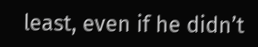least, even if he didn’t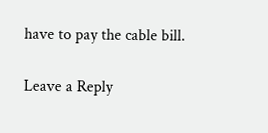have to pay the cable bill.

Leave a Reply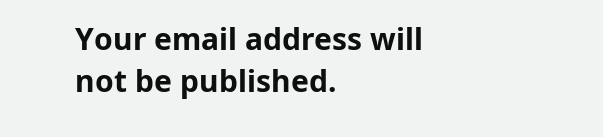Your email address will not be published.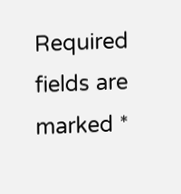Required fields are marked *